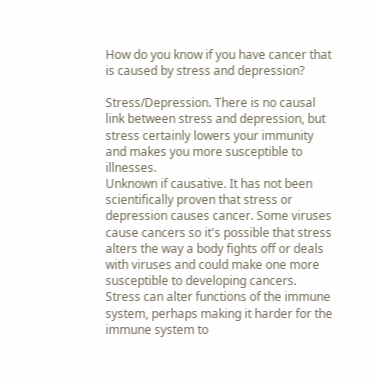How do you know if you have cancer that is caused by stress and depression?

Stress/Depression. There is no causal link between stress and depression, but stress certainly lowers your immunity and makes you more susceptible to illnesses.
Unknown if causative. It has not been scientifically proven that stress or depression causes cancer. Some viruses cause cancers so it's possible that stress alters the way a body fights off or deals with viruses and could make one more susceptible to developing cancers. Stress can alter functions of the immune system, perhaps making it harder for the immune system to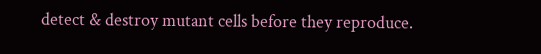detect & destroy mutant cells before they reproduce.